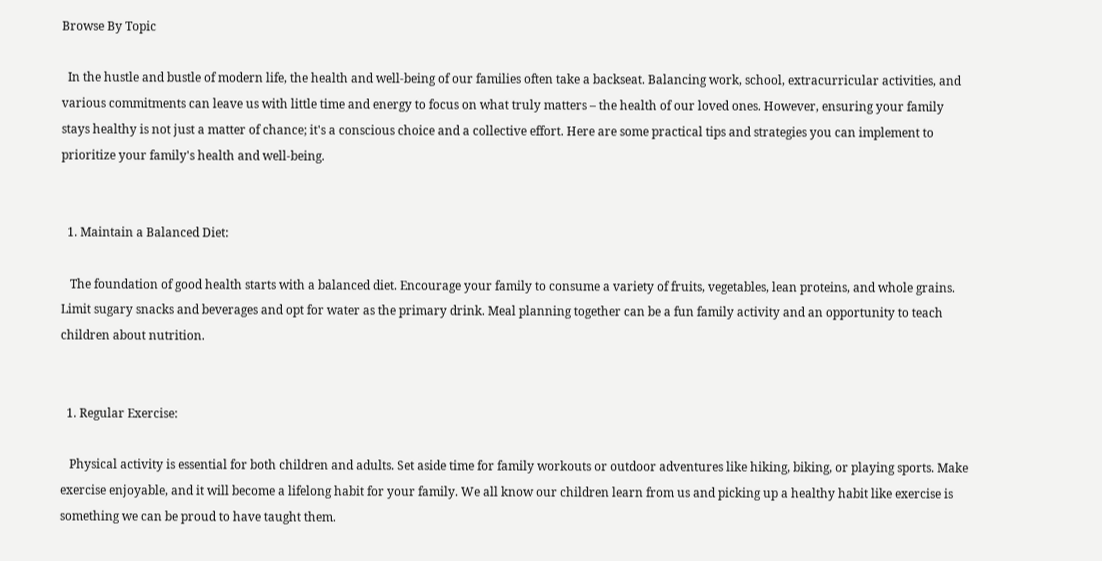Browse By Topic

  In the hustle and bustle of modern life, the health and well-being of our families often take a backseat. Balancing work, school, extracurricular activities, and various commitments can leave us with little time and energy to focus on what truly matters – the health of our loved ones. However, ensuring your family stays healthy is not just a matter of chance; it's a conscious choice and a collective effort. Here are some practical tips and strategies you can implement to prioritize your family's health and well-being.


  1. Maintain a Balanced Diet:

   The foundation of good health starts with a balanced diet. Encourage your family to consume a variety of fruits, vegetables, lean proteins, and whole grains. Limit sugary snacks and beverages and opt for water as the primary drink. Meal planning together can be a fun family activity and an opportunity to teach children about nutrition.


  1. Regular Exercise:

   Physical activity is essential for both children and adults. Set aside time for family workouts or outdoor adventures like hiking, biking, or playing sports. Make exercise enjoyable, and it will become a lifelong habit for your family. We all know our children learn from us and picking up a healthy habit like exercise is something we can be proud to have taught them.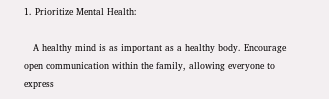1. Prioritize Mental Health:

   A healthy mind is as important as a healthy body. Encourage open communication within the family, allowing everyone to express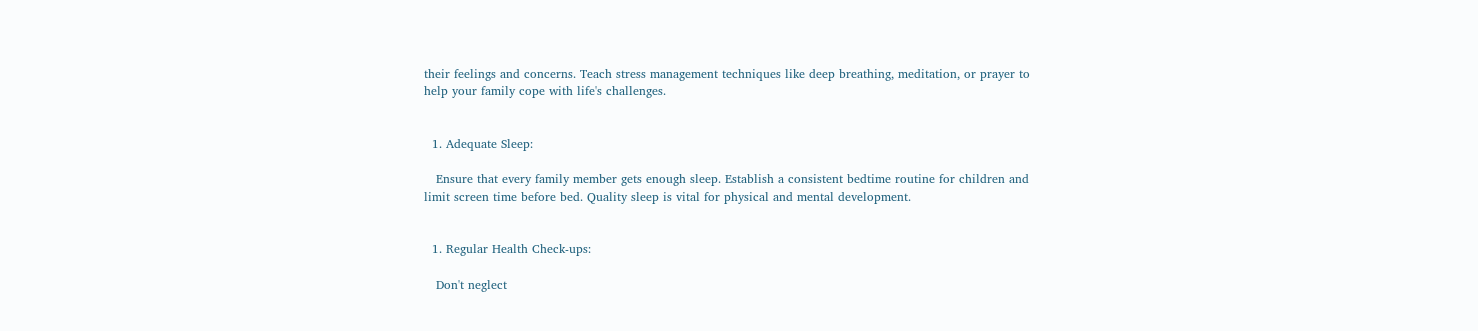their feelings and concerns. Teach stress management techniques like deep breathing, meditation, or prayer to help your family cope with life's challenges.


  1. Adequate Sleep:

   Ensure that every family member gets enough sleep. Establish a consistent bedtime routine for children and limit screen time before bed. Quality sleep is vital for physical and mental development.


  1. Regular Health Check-ups:

   Don't neglect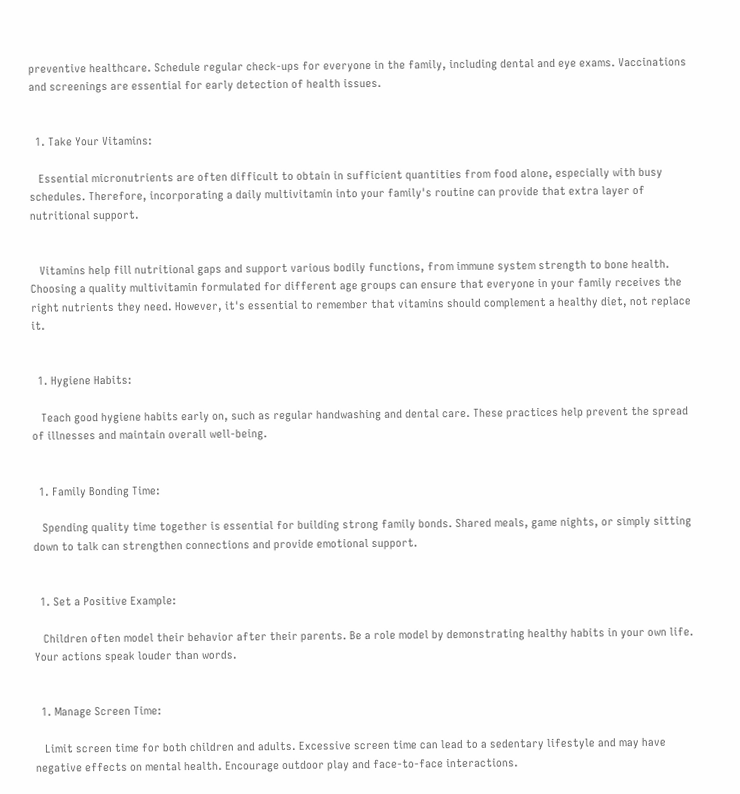preventive healthcare. Schedule regular check-ups for everyone in the family, including dental and eye exams. Vaccinations and screenings are essential for early detection of health issues.


  1. Take Your Vitamins:

   Essential micronutrients are often difficult to obtain in sufficient quantities from food alone, especially with busy schedules. Therefore, incorporating a daily multivitamin into your family's routine can provide that extra layer of nutritional support.


   Vitamins help fill nutritional gaps and support various bodily functions, from immune system strength to bone health. Choosing a quality multivitamin formulated for different age groups can ensure that everyone in your family receives the right nutrients they need. However, it's essential to remember that vitamins should complement a healthy diet, not replace it.


  1. Hygiene Habits:

   Teach good hygiene habits early on, such as regular handwashing and dental care. These practices help prevent the spread of illnesses and maintain overall well-being.


  1. Family Bonding Time:

   Spending quality time together is essential for building strong family bonds. Shared meals, game nights, or simply sitting down to talk can strengthen connections and provide emotional support.


  1. Set a Positive Example:

   Children often model their behavior after their parents. Be a role model by demonstrating healthy habits in your own life. Your actions speak louder than words.


  1. Manage Screen Time:

   Limit screen time for both children and adults. Excessive screen time can lead to a sedentary lifestyle and may have negative effects on mental health. Encourage outdoor play and face-to-face interactions.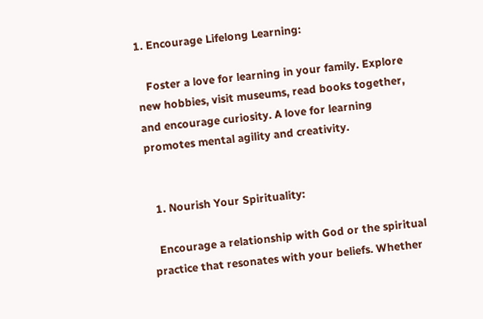1. Encourage Lifelong Learning:

   Foster a love for learning in your family. Explore new hobbies, visit museums, read books together, and encourage curiosity. A love for learning promotes mental agility and creativity.


  1. Nourish Your Spirituality:

  Encourage a relationship with God or the spiritual practice that resonates with your beliefs. Whether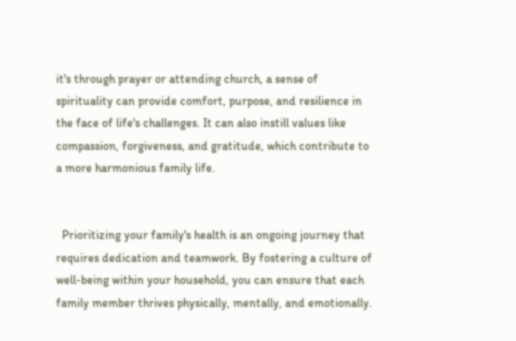it's through prayer or attending church, a sense of spirituality can provide comfort, purpose, and resilience in the face of life's challenges. It can also instill values like compassion, forgiveness, and gratitude, which contribute to a more harmonious family life.


  Prioritizing your family's health is an ongoing journey that requires dedication and teamwork. By fostering a culture of well-being within your household, you can ensure that each family member thrives physically, mentally, and emotionally.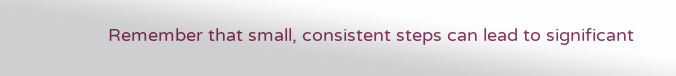Remember that small, consistent steps can lead to significant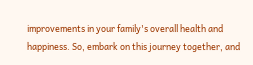improvements in your family's overall health and happiness. So, embark on this journey together, and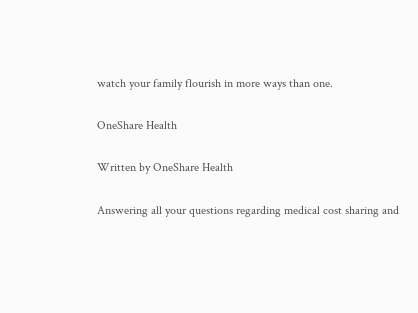watch your family flourish in more ways than one.

OneShare Health

Written by OneShare Health

Answering all your questions regarding medical cost sharing and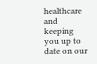healthcare and keeping you up to date on our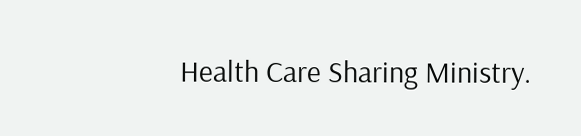Health Care Sharing Ministry.